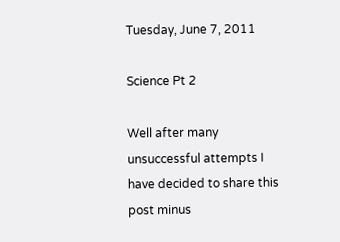Tuesday, June 7, 2011

Science Pt 2

Well after many unsuccessful attempts I have decided to share this post minus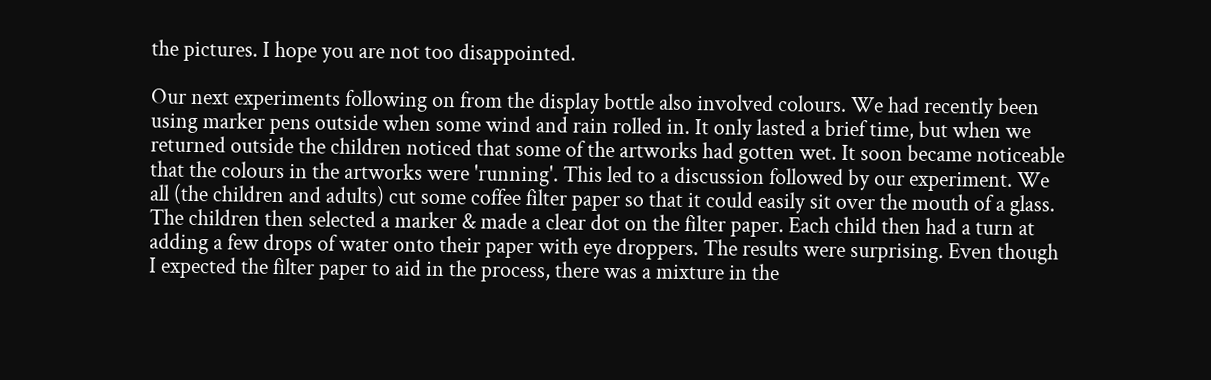the pictures. I hope you are not too disappointed.

Our next experiments following on from the display bottle also involved colours. We had recently been using marker pens outside when some wind and rain rolled in. It only lasted a brief time, but when we returned outside the children noticed that some of the artworks had gotten wet. It soon became noticeable that the colours in the artworks were 'running'. This led to a discussion followed by our experiment. We all (the children and adults) cut some coffee filter paper so that it could easily sit over the mouth of a glass. The children then selected a marker & made a clear dot on the filter paper. Each child then had a turn at adding a few drops of water onto their paper with eye droppers. The results were surprising. Even though I expected the filter paper to aid in the process, there was a mixture in the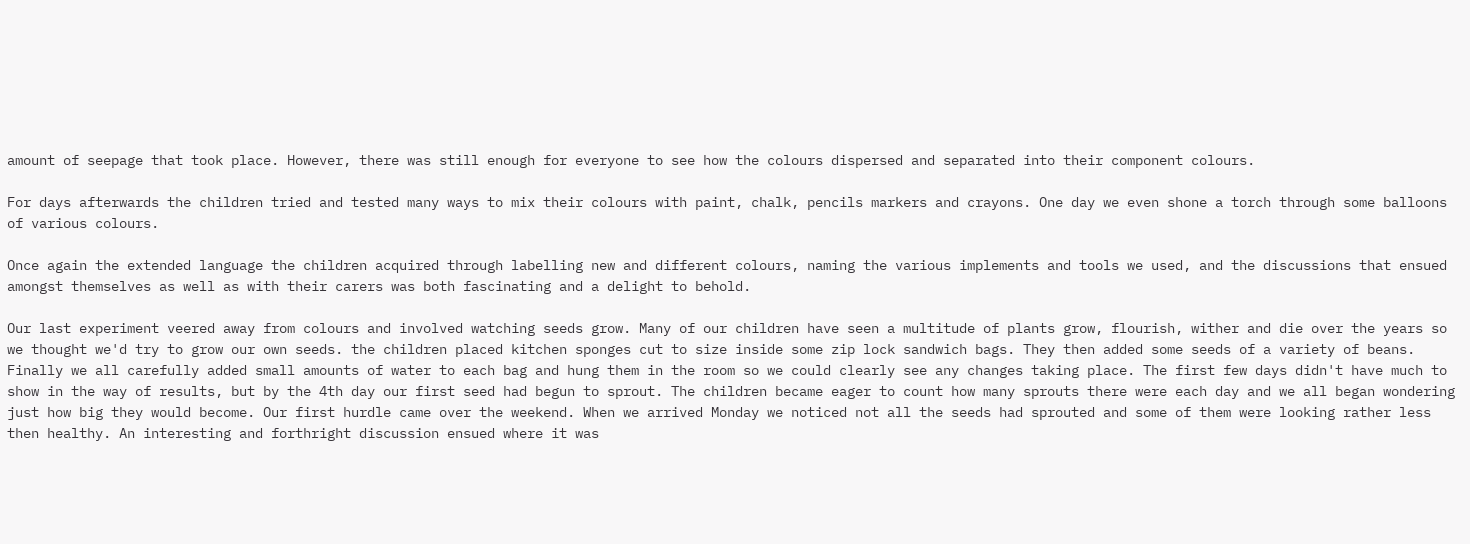amount of seepage that took place. However, there was still enough for everyone to see how the colours dispersed and separated into their component colours.

For days afterwards the children tried and tested many ways to mix their colours with paint, chalk, pencils markers and crayons. One day we even shone a torch through some balloons of various colours.

Once again the extended language the children acquired through labelling new and different colours, naming the various implements and tools we used, and the discussions that ensued amongst themselves as well as with their carers was both fascinating and a delight to behold.

Our last experiment veered away from colours and involved watching seeds grow. Many of our children have seen a multitude of plants grow, flourish, wither and die over the years so we thought we'd try to grow our own seeds. the children placed kitchen sponges cut to size inside some zip lock sandwich bags. They then added some seeds of a variety of beans. Finally we all carefully added small amounts of water to each bag and hung them in the room so we could clearly see any changes taking place. The first few days didn't have much to show in the way of results, but by the 4th day our first seed had begun to sprout. The children became eager to count how many sprouts there were each day and we all began wondering just how big they would become. Our first hurdle came over the weekend. When we arrived Monday we noticed not all the seeds had sprouted and some of them were looking rather less then healthy. An interesting and forthright discussion ensued where it was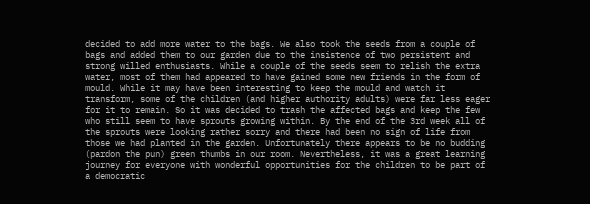decided to add more water to the bags. We also took the seeds from a couple of bags and added them to our garden due to the insistence of two persistent and strong willed enthusiasts. While a couple of the seeds seem to relish the extra water, most of them had appeared to have gained some new friends in the form of mould. While it may have been interesting to keep the mould and watch it transform, some of the children (and higher authority adults) were far less eager for it to remain. So it was decided to trash the affected bags and keep the few who still seem to have sprouts growing within. By the end of the 3rd week all of the sprouts were looking rather sorry and there had been no sign of life from those we had planted in the garden. Unfortunately there appears to be no budding (pardon the pun) green thumbs in our room. Nevertheless, it was a great learning journey for everyone with wonderful opportunities for the children to be part of a democratic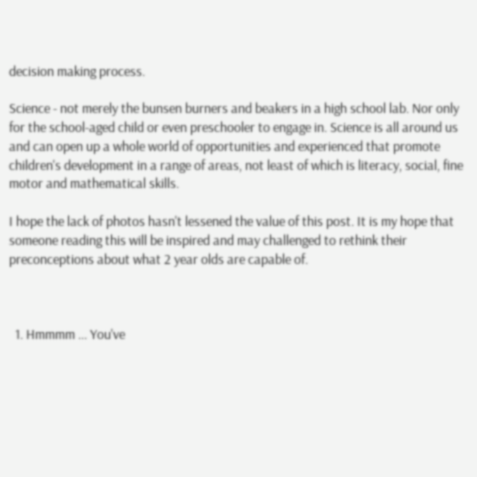decision making process.

Science - not merely the bunsen burners and beakers in a high school lab. Nor only for the school-aged child or even preschooler to engage in. Science is all around us and can open up a whole world of opportunities and experienced that promote children's development in a range of areas, not least of which is literacy, social, fine motor and mathematical skills.

I hope the lack of photos hasn't lessened the value of this post. It is my hope that someone reading this will be inspired and may challenged to rethink their preconceptions about what 2 year olds are capable of.



  1. Hmmmm ... You've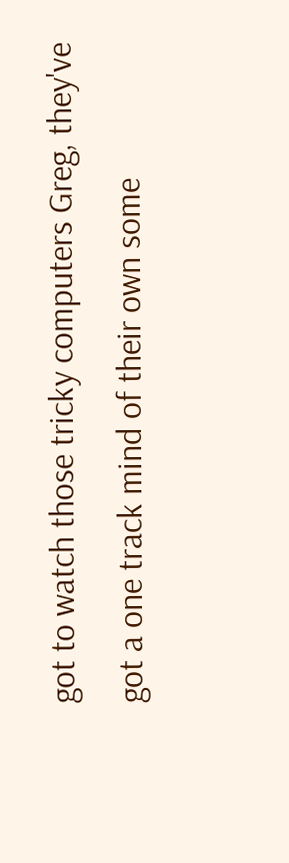got to watch those tricky computers Greg, they've got a one track mind of their own some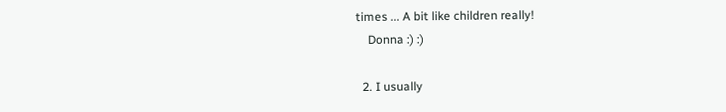times ... A bit like children really!
    Donna :) :)

  2. I usually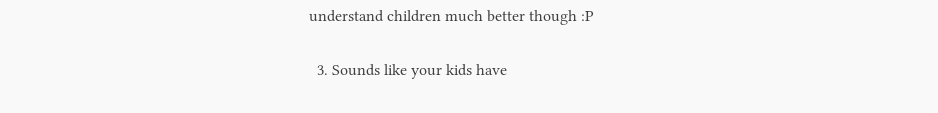understand children much better though :P

  3. Sounds like your kids have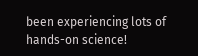been experiencing lots of hands-on science!